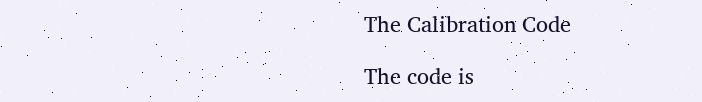The Calibration Code

The code is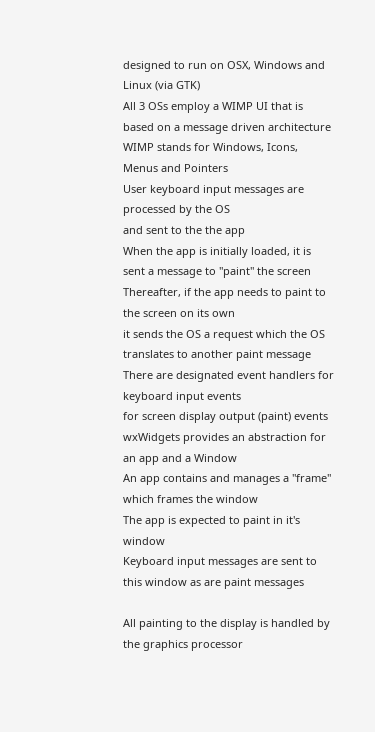designed to run on OSX, Windows and Linux (via GTK)
All 3 OSs employ a WIMP UI that is based on a message driven architecture
WIMP stands for Windows, Icons, Menus and Pointers
User keyboard input messages are processed by the OS
and sent to the the app
When the app is initially loaded, it is sent a message to "paint" the screen
Thereafter, if the app needs to paint to the screen on its own
it sends the OS a request which the OS translates to another paint message
There are designated event handlers for keyboard input events
for screen display output (paint) events
wxWidgets provides an abstraction for an app and a Window
An app contains and manages a "frame" which frames the window
The app is expected to paint in it's window
Keyboard input messages are sent to this window as are paint messages

All painting to the display is handled by the graphics processor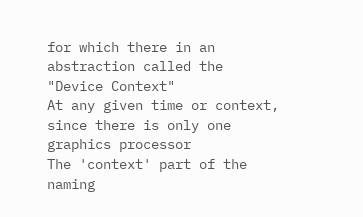for which there in an abstraction called the "Device Context"
At any given time or context, since there is only one graphics processor
The 'context' part of the naming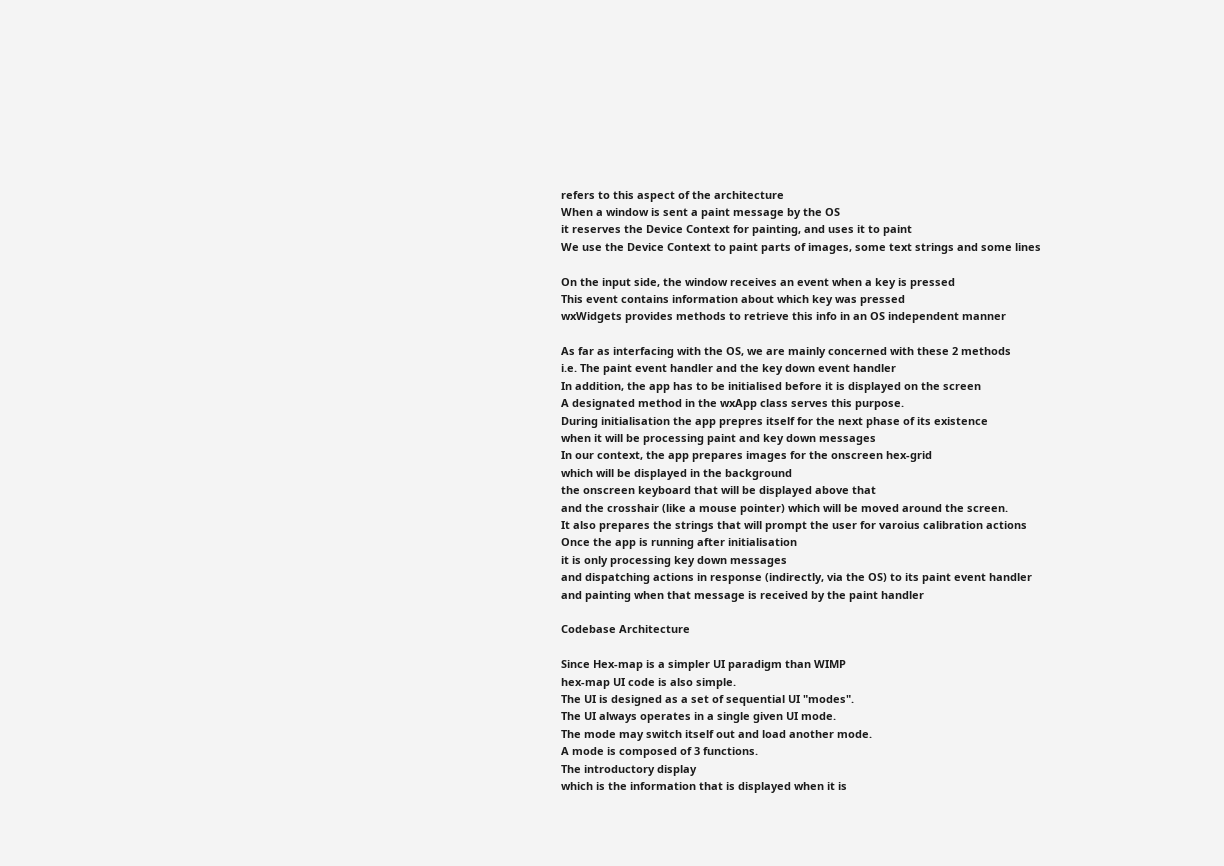refers to this aspect of the architecture
When a window is sent a paint message by the OS
it reserves the Device Context for painting, and uses it to paint
We use the Device Context to paint parts of images, some text strings and some lines

On the input side, the window receives an event when a key is pressed
This event contains information about which key was pressed
wxWidgets provides methods to retrieve this info in an OS independent manner

As far as interfacing with the OS, we are mainly concerned with these 2 methods
i.e. The paint event handler and the key down event handler
In addition, the app has to be initialised before it is displayed on the screen
A designated method in the wxApp class serves this purpose.
During initialisation the app prepres itself for the next phase of its existence
when it will be processing paint and key down messages
In our context, the app prepares images for the onscreen hex-grid
which will be displayed in the background
the onscreen keyboard that will be displayed above that
and the crosshair (like a mouse pointer) which will be moved around the screen.
It also prepares the strings that will prompt the user for varoius calibration actions
Once the app is running after initialisation
it is only processing key down messages
and dispatching actions in response (indirectly, via the OS) to its paint event handler
and painting when that message is received by the paint handler

Codebase Architecture

Since Hex-map is a simpler UI paradigm than WIMP
hex-map UI code is also simple.
The UI is designed as a set of sequential UI "modes".
The UI always operates in a single given UI mode.
The mode may switch itself out and load another mode.
A mode is composed of 3 functions.
The introductory display
which is the information that is displayed when it is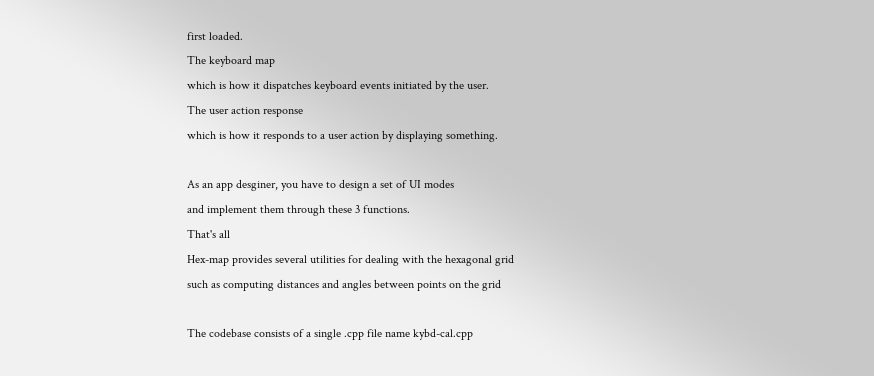first loaded.
The keyboard map
which is how it dispatches keyboard events initiated by the user.
The user action response
which is how it responds to a user action by displaying something.

As an app desginer, you have to design a set of UI modes
and implement them through these 3 functions.
That's all
Hex-map provides several utilities for dealing with the hexagonal grid
such as computing distances and angles between points on the grid

The codebase consists of a single .cpp file name kybd-cal.cpp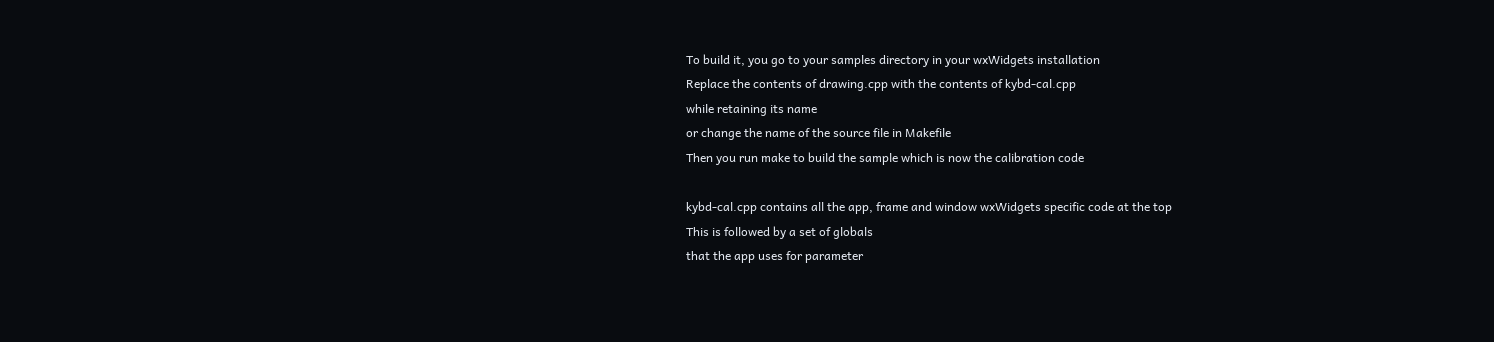To build it, you go to your samples directory in your wxWidgets installation
Replace the contents of drawing.cpp with the contents of kybd-cal.cpp
while retaining its name
or change the name of the source file in Makefile
Then you run make to build the sample which is now the calibration code

kybd-cal.cpp contains all the app, frame and window wxWidgets specific code at the top
This is followed by a set of globals
that the app uses for parameter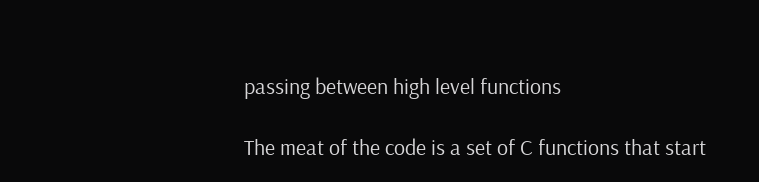passing between high level functions

The meat of the code is a set of C functions that start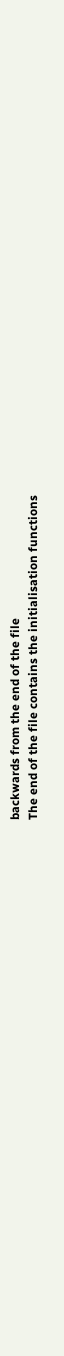backwards from the end of the file
The end of the file contains the initialisation functions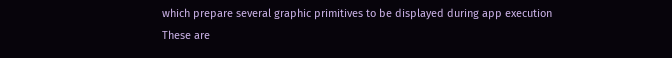which prepare several graphic primitives to be displayed during app execution
These are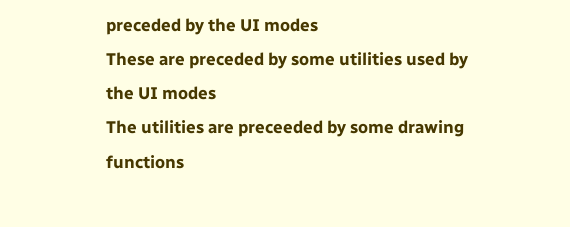preceded by the UI modes
These are preceded by some utilities used by the UI modes
The utilities are preceeded by some drawing functions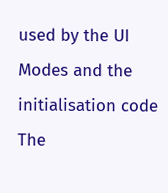used by the UI Modes and the initialisation code
The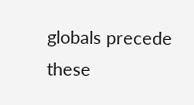globals precede these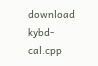download kybd-cal.cpp